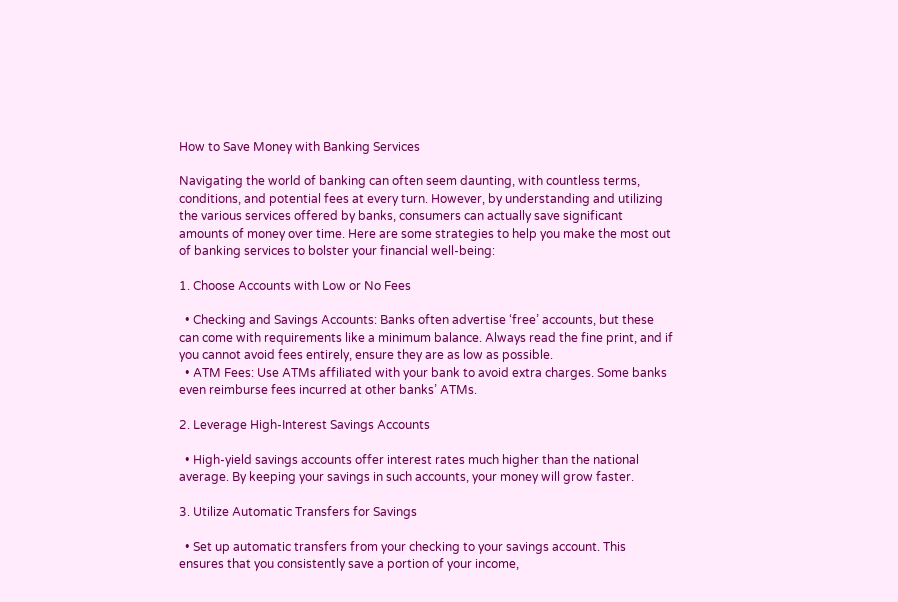How to Save Money with Banking Services

Navigating the world of banking can often seem daunting, with countless terms, conditions, and potential fees at every turn. However, by understanding and utilizing the various services offered by banks, consumers can actually save significant amounts of money over time. Here are some strategies to help you make the most out of banking services to bolster your financial well-being:

1. Choose Accounts with Low or No Fees

  • Checking and Savings Accounts: Banks often advertise ‘free’ accounts, but these can come with requirements like a minimum balance. Always read the fine print, and if you cannot avoid fees entirely, ensure they are as low as possible.
  • ATM Fees: Use ATMs affiliated with your bank to avoid extra charges. Some banks even reimburse fees incurred at other banks’ ATMs.

2. Leverage High-Interest Savings Accounts

  • High-yield savings accounts offer interest rates much higher than the national average. By keeping your savings in such accounts, your money will grow faster.

3. Utilize Automatic Transfers for Savings

  • Set up automatic transfers from your checking to your savings account. This ensures that you consistently save a portion of your income,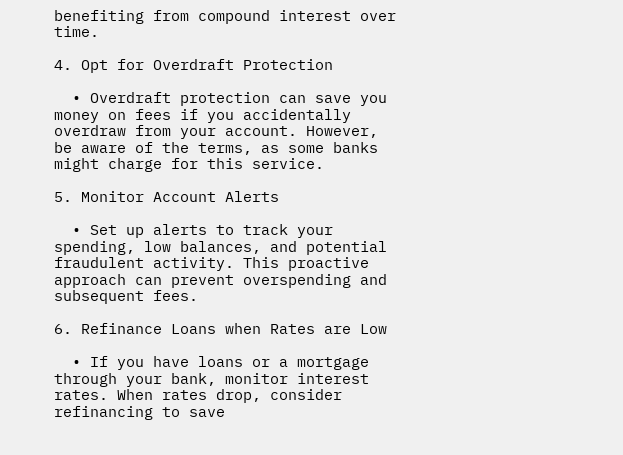benefiting from compound interest over time.

4. Opt for Overdraft Protection

  • Overdraft protection can save you money on fees if you accidentally overdraw from your account. However, be aware of the terms, as some banks might charge for this service.

5. Monitor Account Alerts

  • Set up alerts to track your spending, low balances, and potential fraudulent activity. This proactive approach can prevent overspending and subsequent fees.

6. Refinance Loans when Rates are Low

  • If you have loans or a mortgage through your bank, monitor interest rates. When rates drop, consider refinancing to save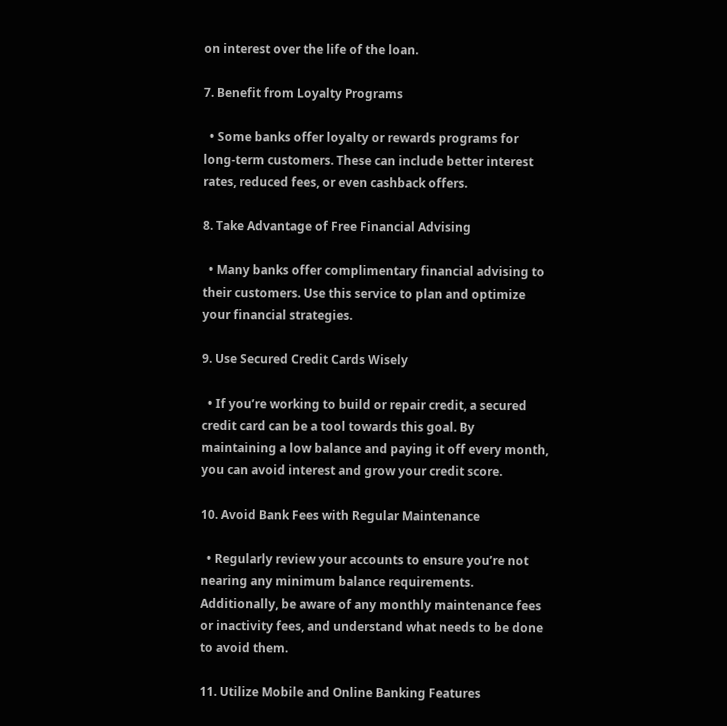on interest over the life of the loan.

7. Benefit from Loyalty Programs

  • Some banks offer loyalty or rewards programs for long-term customers. These can include better interest rates, reduced fees, or even cashback offers.

8. Take Advantage of Free Financial Advising

  • Many banks offer complimentary financial advising to their customers. Use this service to plan and optimize your financial strategies.

9. Use Secured Credit Cards Wisely

  • If you’re working to build or repair credit, a secured credit card can be a tool towards this goal. By maintaining a low balance and paying it off every month, you can avoid interest and grow your credit score.

10. Avoid Bank Fees with Regular Maintenance

  • Regularly review your accounts to ensure you’re not nearing any minimum balance requirements. Additionally, be aware of any monthly maintenance fees or inactivity fees, and understand what needs to be done to avoid them.

11. Utilize Mobile and Online Banking Features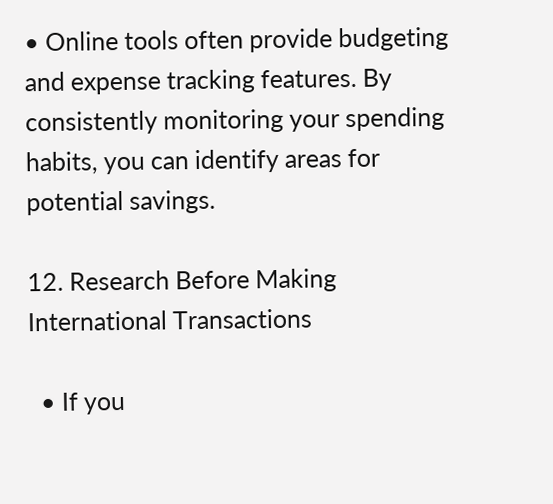• Online tools often provide budgeting and expense tracking features. By consistently monitoring your spending habits, you can identify areas for potential savings.

12. Research Before Making International Transactions

  • If you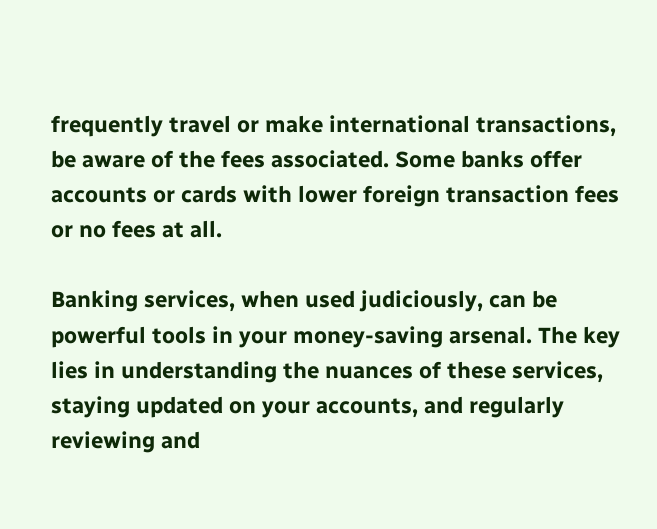frequently travel or make international transactions, be aware of the fees associated. Some banks offer accounts or cards with lower foreign transaction fees or no fees at all.

Banking services, when used judiciously, can be powerful tools in your money-saving arsenal. The key lies in understanding the nuances of these services, staying updated on your accounts, and regularly reviewing and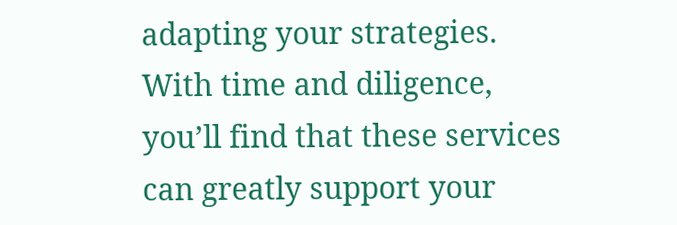adapting your strategies. With time and diligence, you’ll find that these services can greatly support your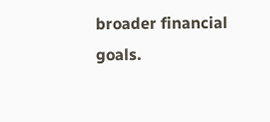broader financial goals.